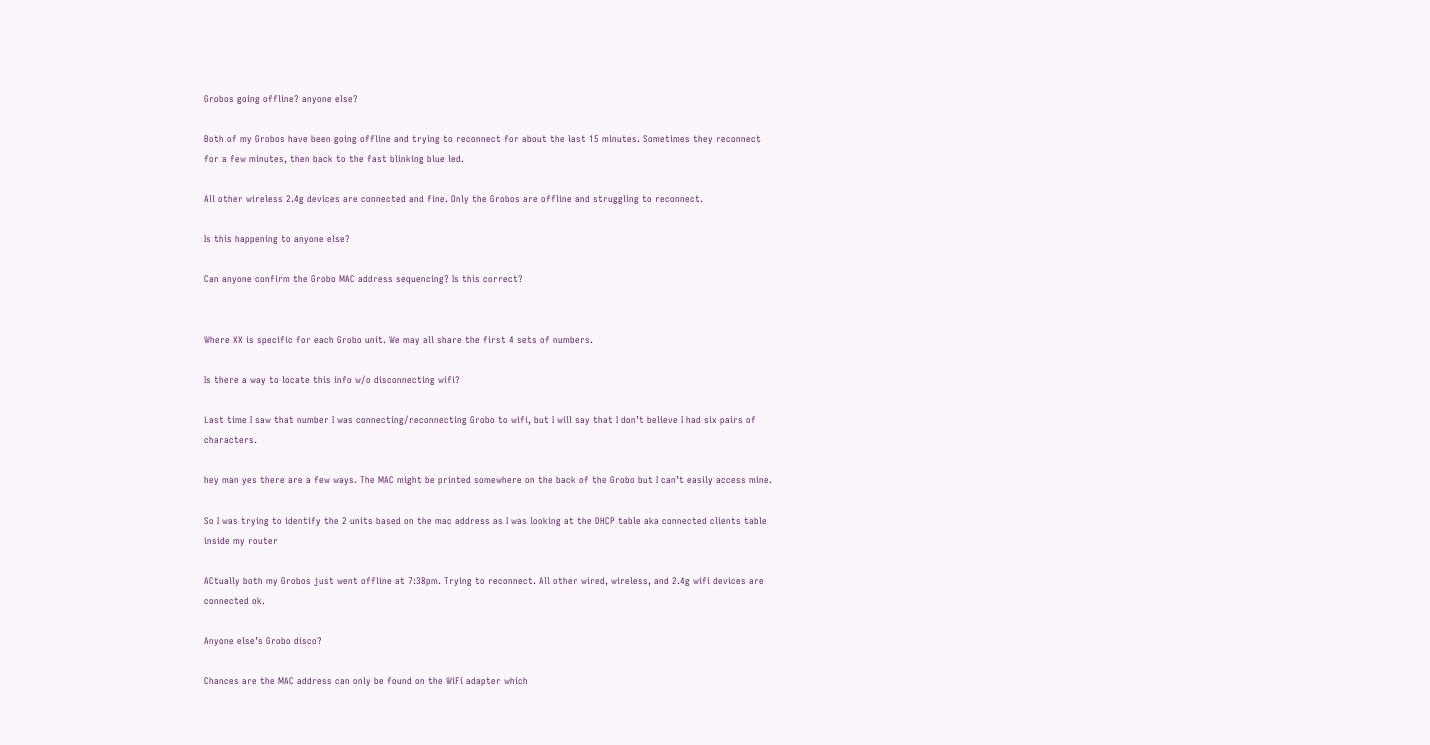Grobos going offline? anyone else?

Both of my Grobos have been going offline and trying to reconnect for about the last 15 minutes. Sometimes they reconnect for a few minutes, then back to the fast blinking blue led.

All other wireless 2.4g devices are connected and fine. Only the Grobos are offline and struggling to reconnect.

Is this happening to anyone else?

Can anyone confirm the Grobo MAC address sequencing? Is this correct?


Where XX is specific for each Grobo unit. We may all share the first 4 sets of numbers.

Is there a way to locate this info w/o disconnecting wifi?

Last time I saw that number I was connecting/reconnecting Grobo to wifi, but I will say that I don’t believe I had six pairs of characters.

hey man yes there are a few ways. The MAC might be printed somewhere on the back of the Grobo but I can’t easily access mine.

So I was trying to identify the 2 units based on the mac address as I was looking at the DHCP table aka connected clients table inside my router

ACtually both my Grobos just went offline at 7:38pm. Trying to reconnect. All other wired, wireless, and 2.4g wifi devices are connected ok.

Anyone else’s Grobo disco?

Chances are the MAC address can only be found on the WiFi adapter which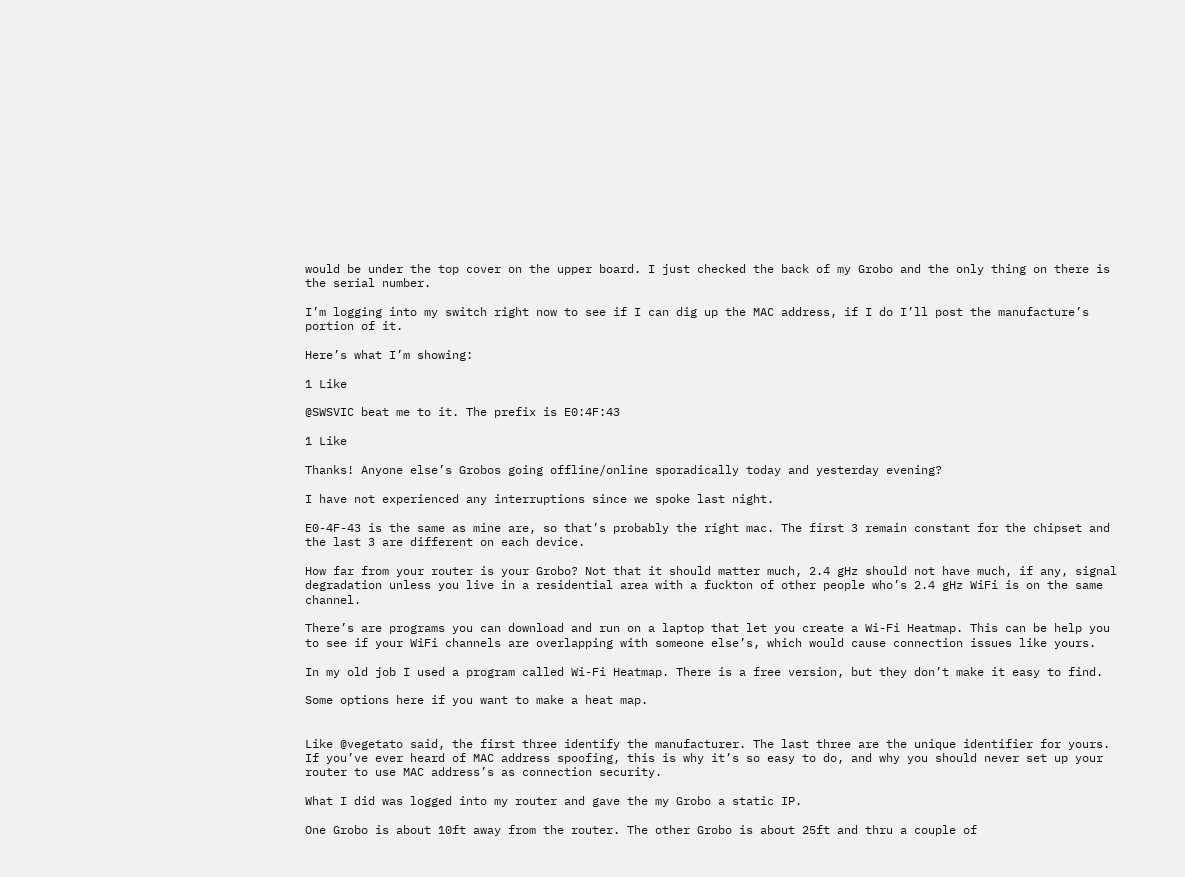would be under the top cover on the upper board. I just checked the back of my Grobo and the only thing on there is the serial number.

I’m logging into my switch right now to see if I can dig up the MAC address, if I do I’ll post the manufacture’s portion of it.

Here’s what I’m showing:

1 Like

@SWSVIC beat me to it. The prefix is E0:4F:43

1 Like

Thanks! Anyone else’s Grobos going offline/online sporadically today and yesterday evening?

I have not experienced any interruptions since we spoke last night.

E0-4F-43 is the same as mine are, so that’s probably the right mac. The first 3 remain constant for the chipset and the last 3 are different on each device.

How far from your router is your Grobo? Not that it should matter much, 2.4 gHz should not have much, if any, signal degradation unless you live in a residential area with a fuckton of other people who’s 2.4 gHz WiFi is on the same channel.

There’s are programs you can download and run on a laptop that let you create a Wi-Fi Heatmap. This can be help you to see if your WiFi channels are overlapping with someone else’s, which would cause connection issues like yours.

In my old job I used a program called Wi-Fi Heatmap. There is a free version, but they don’t make it easy to find.

Some options here if you want to make a heat map.


Like @vegetato said, the first three identify the manufacturer. The last three are the unique identifier for yours. If you’ve ever heard of MAC address spoofing, this is why it’s so easy to do, and why you should never set up your router to use MAC address’s as connection security.

What I did was logged into my router and gave the my Grobo a static IP.

One Grobo is about 10ft away from the router. The other Grobo is about 25ft and thru a couple of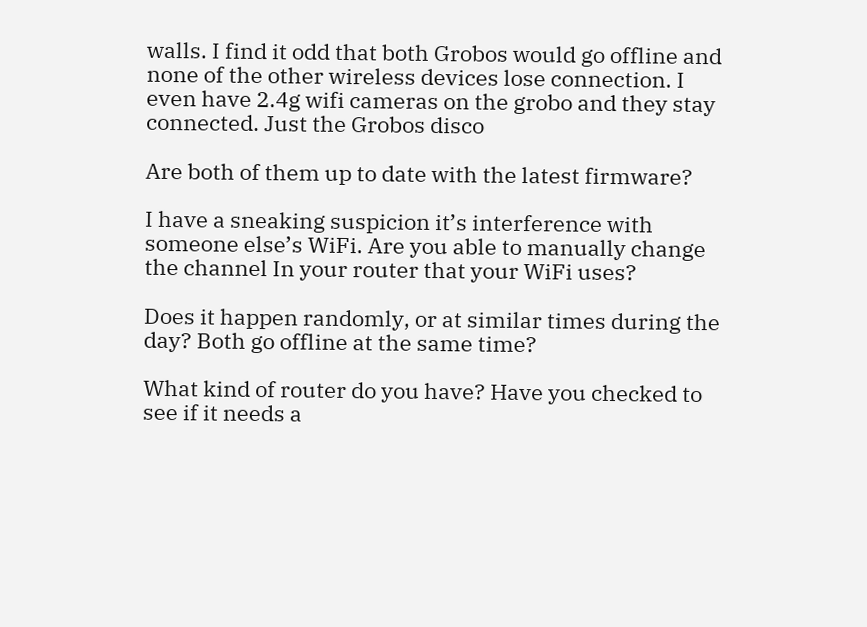walls. I find it odd that both Grobos would go offline and none of the other wireless devices lose connection. I even have 2.4g wifi cameras on the grobo and they stay connected. Just the Grobos disco

Are both of them up to date with the latest firmware?

I have a sneaking suspicion it’s interference with someone else’s WiFi. Are you able to manually change the channel In your router that your WiFi uses?

Does it happen randomly, or at similar times during the day? Both go offline at the same time?

What kind of router do you have? Have you checked to see if it needs a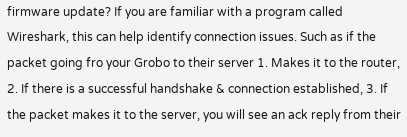firmware update? If you are familiar with a program called Wireshark, this can help identify connection issues. Such as if the packet going fro your Grobo to their server 1. Makes it to the router, 2. If there is a successful handshake & connection established, 3. If the packet makes it to the server, you will see an ack reply from their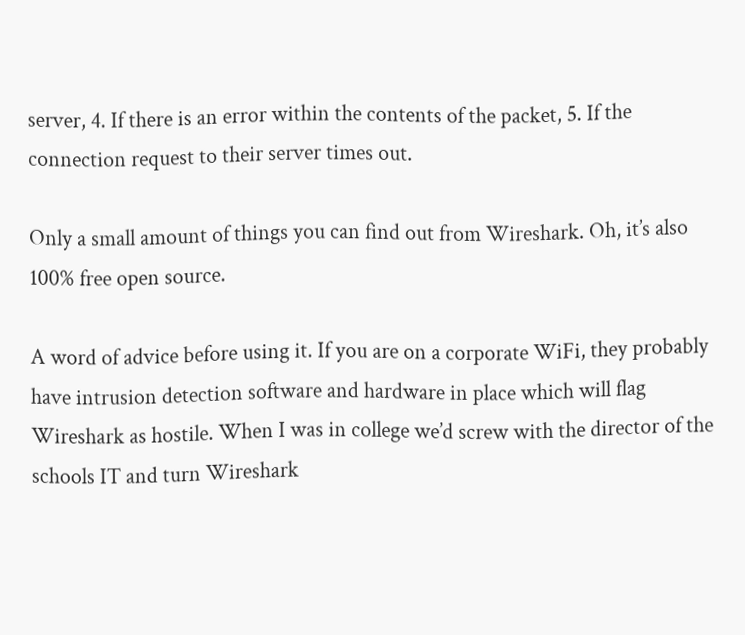server, 4. If there is an error within the contents of the packet, 5. If the connection request to their server times out.

Only a small amount of things you can find out from Wireshark. Oh, it’s also 100% free open source.

A word of advice before using it. If you are on a corporate WiFi, they probably have intrusion detection software and hardware in place which will flag Wireshark as hostile. When I was in college we’d screw with the director of the schools IT and turn Wireshark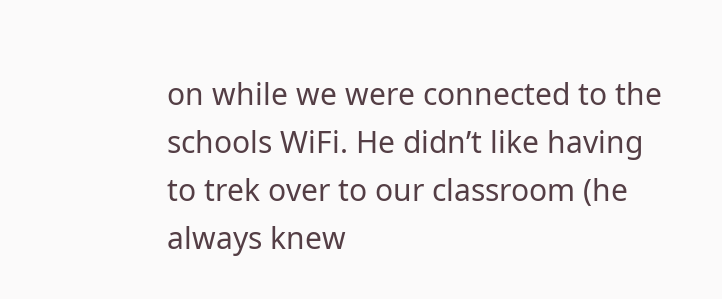on while we were connected to the schools WiFi. He didn’t like having to trek over to our classroom (he always knew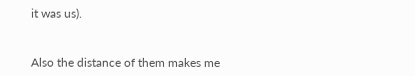it was us).


Also the distance of them makes me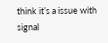think it’s a issue with signal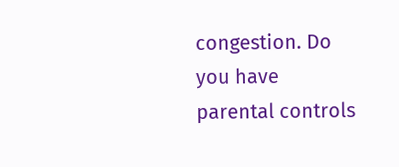congestion. Do you have parental controls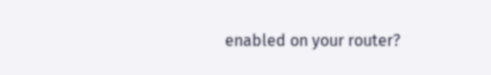enabled on your router?